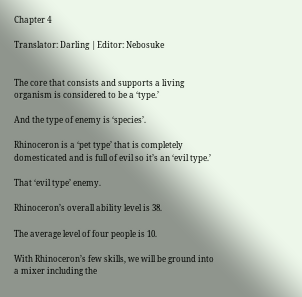Chapter 4

Translator: Darling | Editor: Nebosuke


The core that consists and supports a living organism is considered to be a ‘type.’

And the type of enemy is ‘species’.

Rhinoceron is a ‘pet type’ that is completely domesticated and is full of evil so it’s an ‘evil type.’

That ‘evil type’ enemy.

Rhinoceron’s overall ability level is 38.

The average level of four people is 10.

With Rhinoceron’s few skills, we will be ground into a mixer including the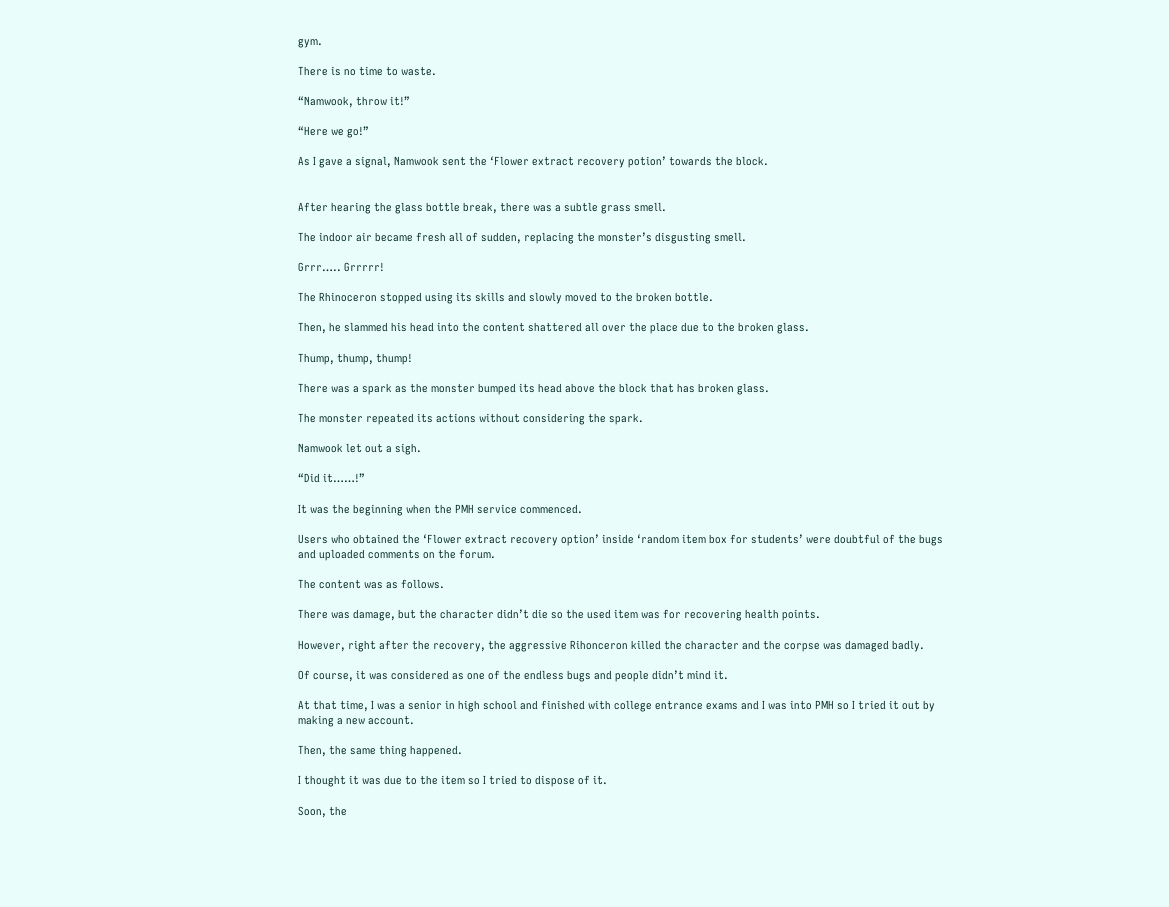gym.

There is no time to waste.

“Namwook, throw it!”

“Here we go!”

As I gave a signal, Namwook sent the ‘Flower extract recovery potion’ towards the block.


After hearing the glass bottle break, there was a subtle grass smell.

The indoor air became fresh all of sudden, replacing the monster’s disgusting smell.

Grrr….. Grrrrr!

The Rhinoceron stopped using its skills and slowly moved to the broken bottle.

Then, he slammed his head into the content shattered all over the place due to the broken glass.

Thump, thump, thump!

There was a spark as the monster bumped its head above the block that has broken glass.

The monster repeated its actions without considering the spark.

Namwook let out a sigh.

“Did it……!”

It was the beginning when the PMH service commenced.

Users who obtained the ‘Flower extract recovery option’ inside ‘random item box for students’ were doubtful of the bugs and uploaded comments on the forum.

The content was as follows.

There was damage, but the character didn’t die so the used item was for recovering health points.

However, right after the recovery, the aggressive Rihonceron killed the character and the corpse was damaged badly.

Of course, it was considered as one of the endless bugs and people didn’t mind it.

At that time, I was a senior in high school and finished with college entrance exams and I was into PMH so I tried it out by making a new account.

Then, the same thing happened.

I thought it was due to the item so I tried to dispose of it.

Soon, the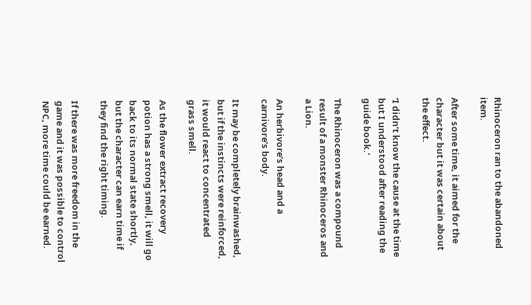Rhinoceron ran to the abandoned item.

After some time, it aimed for the character but it was certain about the effect.

‘I didn’t know the cause at the time but I understood after reading the guide book.’

The Rhinoceron was a compound result of a monster Rhinoceros and a Lion.

An herbivore’s head and a carnivore’s body.

It may be completely brainwashed, but if the instincts were reinforced, it would react to concentrated grass smell.

As the flower extract recovery potion has a strong smell, it will go back to its normal state shortly, but the character can earn time if they find the right timing.

If there was more freedom in the game and it was possible to control NPC, more time could be earned.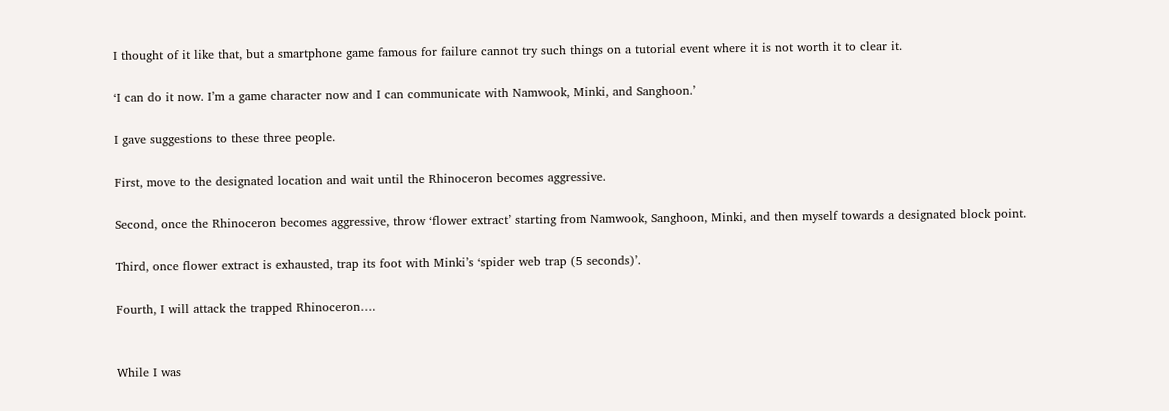I thought of it like that, but a smartphone game famous for failure cannot try such things on a tutorial event where it is not worth it to clear it.

‘I can do it now. I’m a game character now and I can communicate with Namwook, Minki, and Sanghoon.’

I gave suggestions to these three people.

First, move to the designated location and wait until the Rhinoceron becomes aggressive.

Second, once the Rhinoceron becomes aggressive, throw ‘flower extract’ starting from Namwook, Sanghoon, Minki, and then myself towards a designated block point.

Third, once flower extract is exhausted, trap its foot with Minki’s ‘spider web trap (5 seconds)’.

Fourth, I will attack the trapped Rhinoceron….


While I was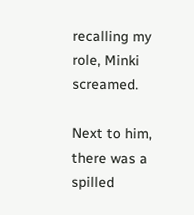recalling my role, Minki screamed.

Next to him, there was a spilled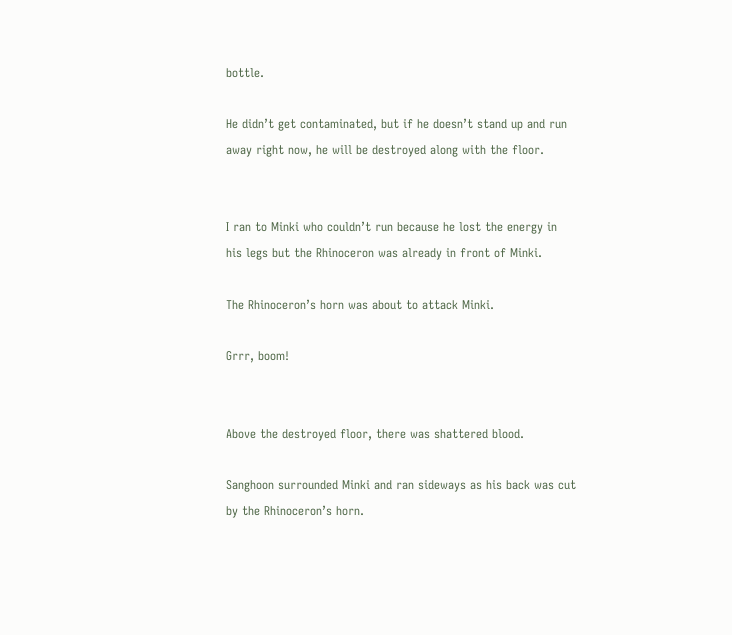bottle.

He didn’t get contaminated, but if he doesn’t stand up and run away right now, he will be destroyed along with the floor.


I ran to Minki who couldn’t run because he lost the energy in his legs but the Rhinoceron was already in front of Minki.

The Rhinoceron’s horn was about to attack Minki.

Grrr, boom!


Above the destroyed floor, there was shattered blood.

Sanghoon surrounded Minki and ran sideways as his back was cut by the Rhinoceron’s horn.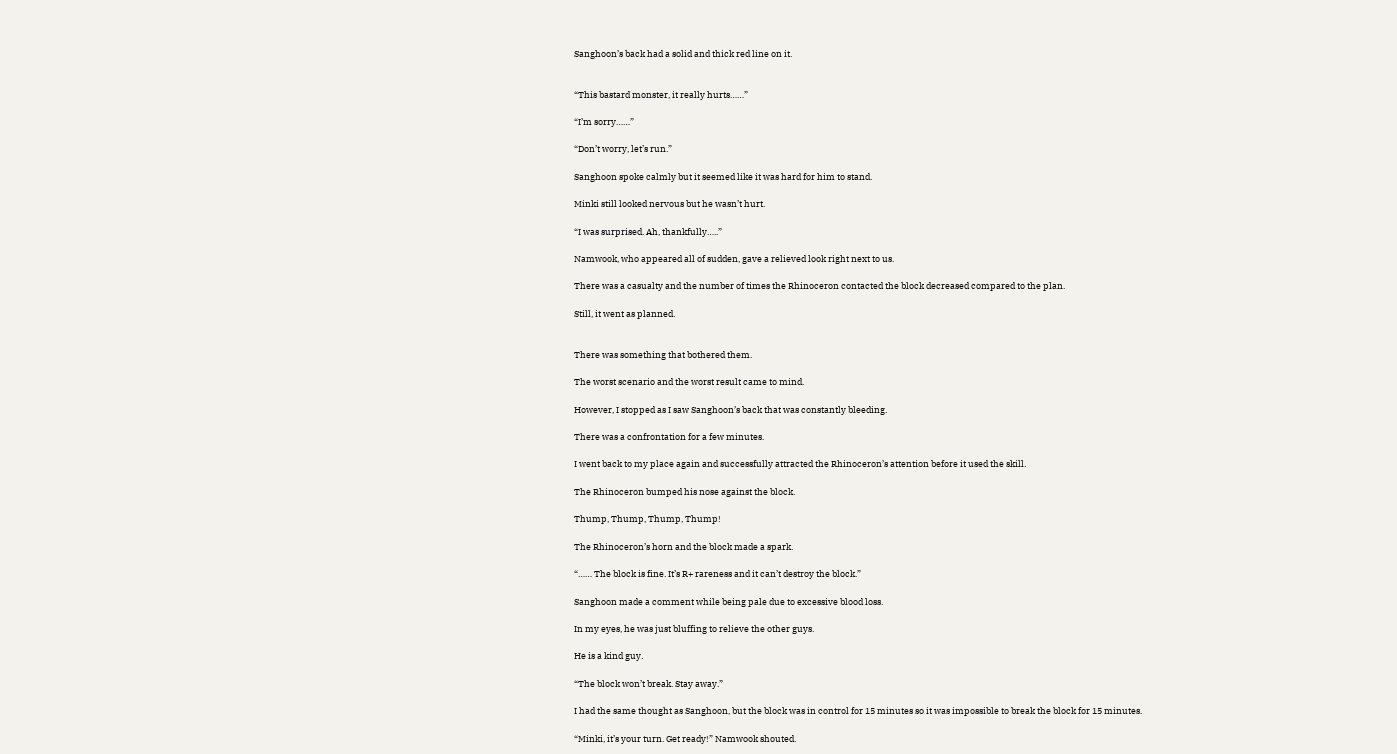Sanghoon’s back had a solid and thick red line on it.


“This bastard monster, it really hurts……”

“I’m sorry……”

“Don’t worry, let’s run.”

Sanghoon spoke calmly but it seemed like it was hard for him to stand.

Minki still looked nervous but he wasn’t hurt.

“I was surprised. Ah, thankfully…..”

Namwook, who appeared all of sudden, gave a relieved look right next to us.

There was a casualty and the number of times the Rhinoceron contacted the block decreased compared to the plan.

Still, it went as planned.


There was something that bothered them.

The worst scenario and the worst result came to mind.

However, I stopped as I saw Sanghoon’s back that was constantly bleeding.

There was a confrontation for a few minutes.

I went back to my place again and successfully attracted the Rhinoceron’s attention before it used the skill.

The Rhinoceron bumped his nose against the block.

Thump, Thump, Thump, Thump!

The Rhinoceron’s horn and the block made a spark.

“…… The block is fine. It’s R+ rareness and it can’t destroy the block.”

Sanghoon made a comment while being pale due to excessive blood loss.

In my eyes, he was just bluffing to relieve the other guys.

He is a kind guy.

“The block won’t break. Stay away.”

I had the same thought as Sanghoon, but the block was in control for 15 minutes so it was impossible to break the block for 15 minutes.

“Minki, it’s your turn. Get ready!” Namwook shouted.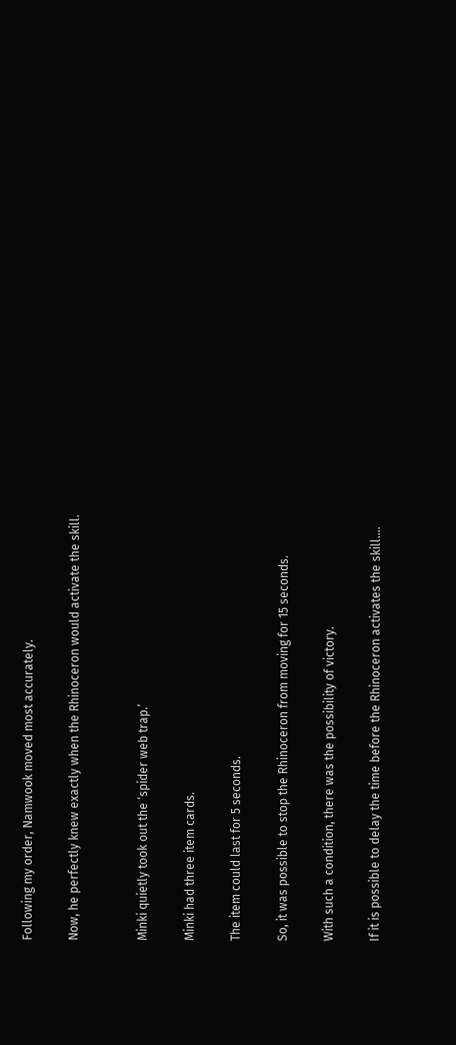Following my order, Namwook moved most accurately.

Now, he perfectly knew exactly when the Rhinoceron would activate the skill.


Minki quietly took out the ‘spider web trap.’

Minki had three item cards.

The item could last for 5 seconds.

So, it was possible to stop the Rhinoceron from moving for 15 seconds.

With such a condition, there was the possibility of victory.

If it is possible to delay the time before the Rhinoceron activates the skill….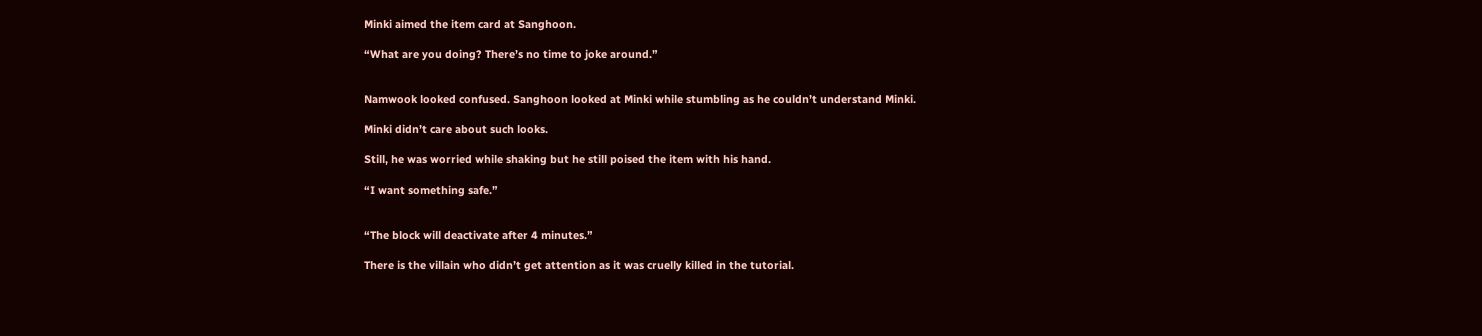Minki aimed the item card at Sanghoon.

“What are you doing? There’s no time to joke around.”


Namwook looked confused. Sanghoon looked at Minki while stumbling as he couldn’t understand Minki.

Minki didn’t care about such looks.

Still, he was worried while shaking but he still poised the item with his hand.

“I want something safe.”


“The block will deactivate after 4 minutes.”

There is the villain who didn’t get attention as it was cruelly killed in the tutorial.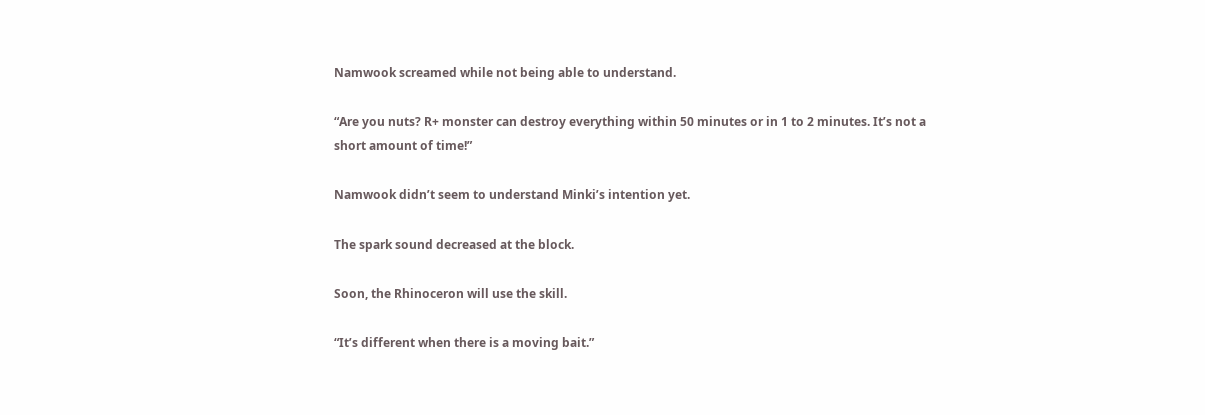Namwook screamed while not being able to understand.

“Are you nuts? R+ monster can destroy everything within 50 minutes or in 1 to 2 minutes. It’s not a short amount of time!”

Namwook didn’t seem to understand Minki’s intention yet.

The spark sound decreased at the block.

Soon, the Rhinoceron will use the skill.

“It’s different when there is a moving bait.”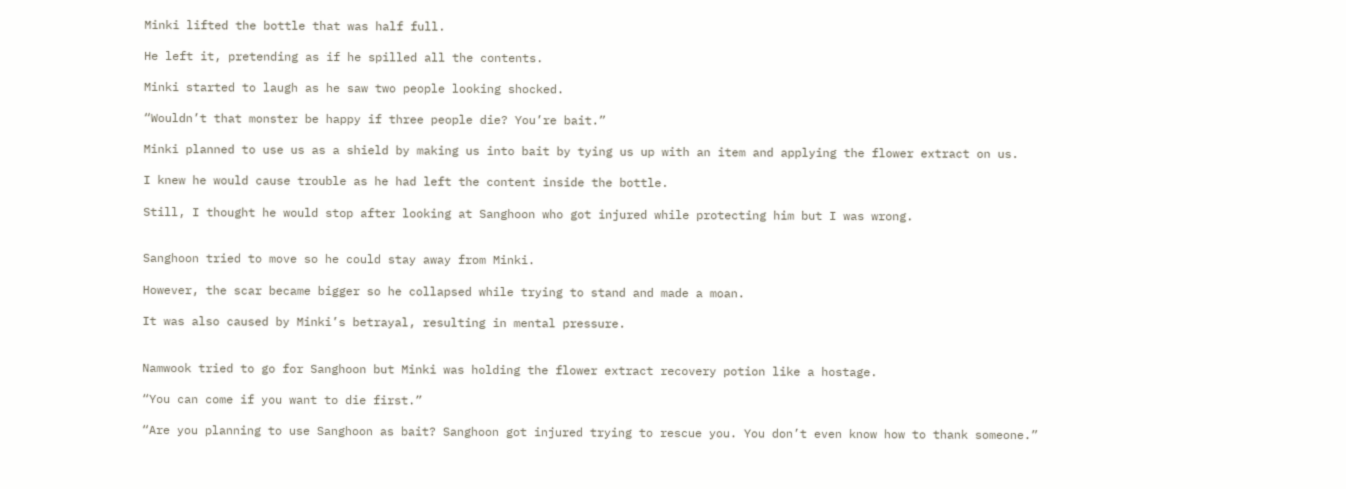Minki lifted the bottle that was half full.

He left it, pretending as if he spilled all the contents.

Minki started to laugh as he saw two people looking shocked.

“Wouldn’t that monster be happy if three people die? You’re bait.”

Minki planned to use us as a shield by making us into bait by tying us up with an item and applying the flower extract on us.

I knew he would cause trouble as he had left the content inside the bottle.

Still, I thought he would stop after looking at Sanghoon who got injured while protecting him but I was wrong.


Sanghoon tried to move so he could stay away from Minki.

However, the scar became bigger so he collapsed while trying to stand and made a moan.

It was also caused by Minki’s betrayal, resulting in mental pressure.


Namwook tried to go for Sanghoon but Minki was holding the flower extract recovery potion like a hostage.

“You can come if you want to die first.”

“Are you planning to use Sanghoon as bait? Sanghoon got injured trying to rescue you. You don’t even know how to thank someone.”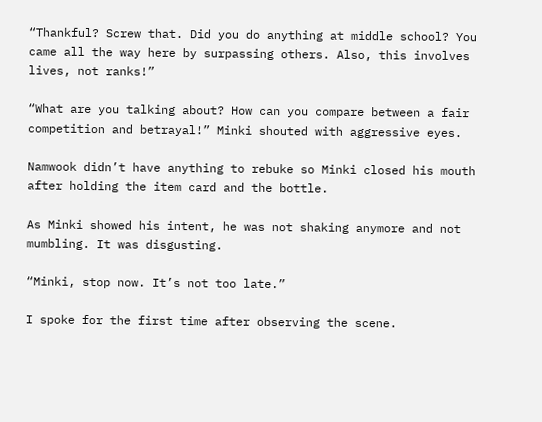“Thankful? Screw that. Did you do anything at middle school? You came all the way here by surpassing others. Also, this involves lives, not ranks!”

“What are you talking about? How can you compare between a fair competition and betrayal!” Minki shouted with aggressive eyes.

Namwook didn’t have anything to rebuke so Minki closed his mouth after holding the item card and the bottle.

As Minki showed his intent, he was not shaking anymore and not mumbling. It was disgusting.

“Minki, stop now. It’s not too late.”

I spoke for the first time after observing the scene.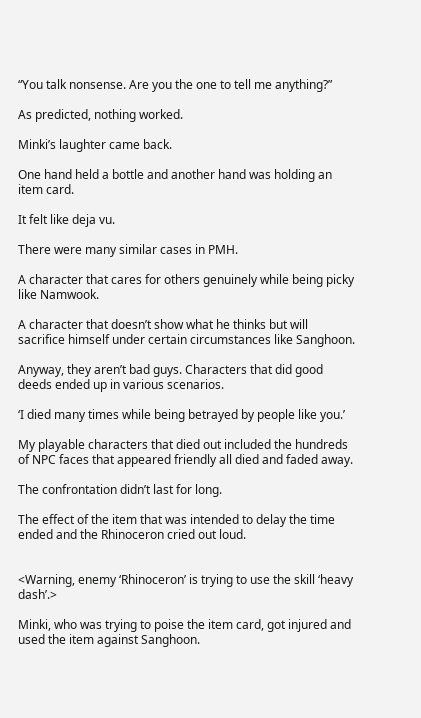“You talk nonsense. Are you the one to tell me anything?”

As predicted, nothing worked.

Minki’s laughter came back.

One hand held a bottle and another hand was holding an item card.

It felt like deja vu.

There were many similar cases in PMH.

A character that cares for others genuinely while being picky like Namwook.

A character that doesn’t show what he thinks but will sacrifice himself under certain circumstances like Sanghoon.

Anyway, they aren’t bad guys. Characters that did good deeds ended up in various scenarios.

‘I died many times while being betrayed by people like you.’

My playable characters that died out included the hundreds of NPC faces that appeared friendly all died and faded away.

The confrontation didn’t last for long.

The effect of the item that was intended to delay the time ended and the Rhinoceron cried out loud.


<Warning, enemy ‘Rhinoceron’ is trying to use the skill ‘heavy dash’.>

Minki, who was trying to poise the item card, got injured and used the item against Sanghoon.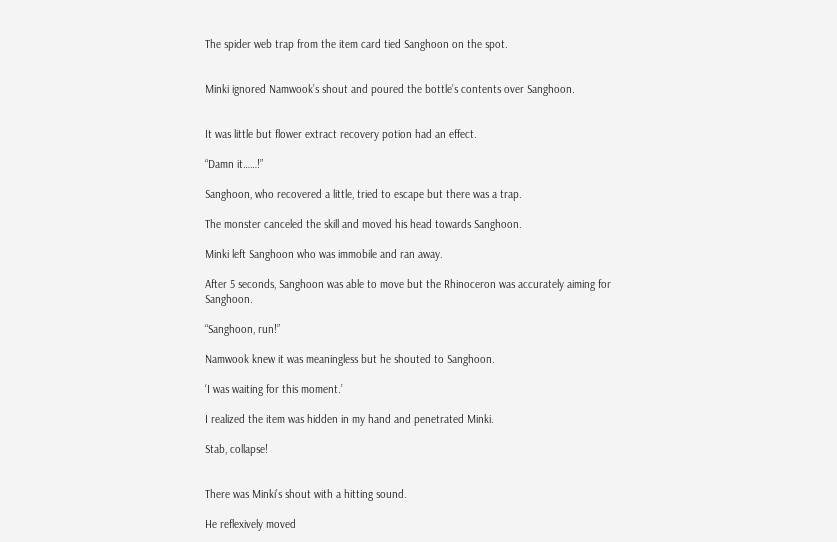The spider web trap from the item card tied Sanghoon on the spot.


Minki ignored Namwook’s shout and poured the bottle’s contents over Sanghoon.


It was little but flower extract recovery potion had an effect.

“Damn it……!”

Sanghoon, who recovered a little, tried to escape but there was a trap.

The monster canceled the skill and moved his head towards Sanghoon.

Minki left Sanghoon who was immobile and ran away.

After 5 seconds, Sanghoon was able to move but the Rhinoceron was accurately aiming for Sanghoon.

“Sanghoon, run!”

Namwook knew it was meaningless but he shouted to Sanghoon.

‘I was waiting for this moment.’

I realized the item was hidden in my hand and penetrated Minki.

Stab, collapse!


There was Minki’s shout with a hitting sound.

He reflexively moved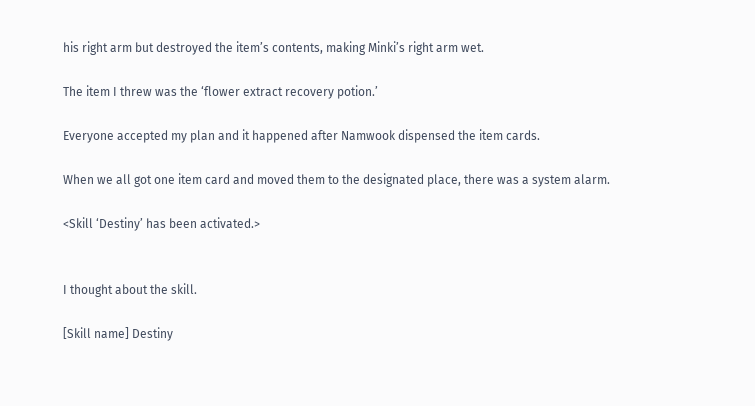his right arm but destroyed the item’s contents, making Minki’s right arm wet.

The item I threw was the ‘flower extract recovery potion.’

Everyone accepted my plan and it happened after Namwook dispensed the item cards.

When we all got one item card and moved them to the designated place, there was a system alarm.

<Skill ‘Destiny’ has been activated.>


I thought about the skill.

[Skill name] Destiny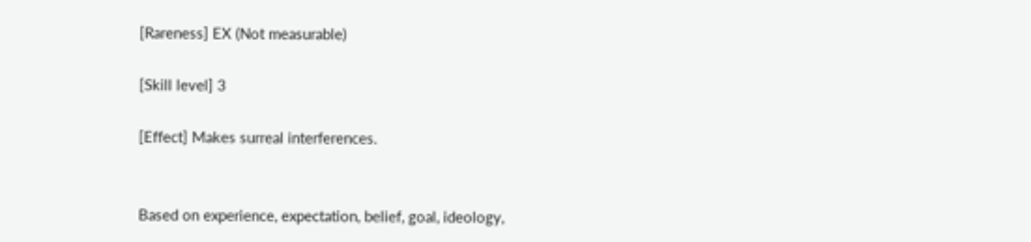[Rareness] EX (Not measurable)

[Skill level] 3

[Effect] Makes surreal interferences.


Based on experience, expectation, belief, goal, ideology,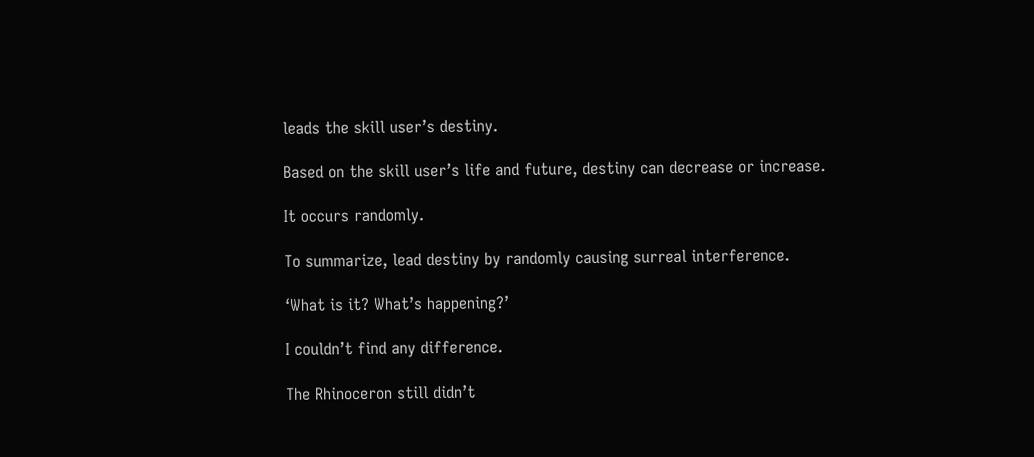leads the skill user’s destiny.

Based on the skill user’s life and future, destiny can decrease or increase.

It occurs randomly.

To summarize, lead destiny by randomly causing surreal interference.

‘What is it? What’s happening?’

I couldn’t find any difference.

The Rhinoceron still didn’t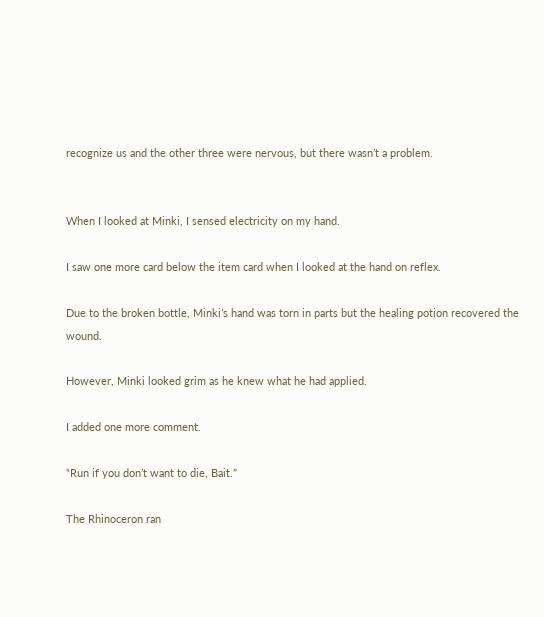recognize us and the other three were nervous, but there wasn’t a problem.


When I looked at Minki, I sensed electricity on my hand.

I saw one more card below the item card when I looked at the hand on reflex.

Due to the broken bottle, Minki’s hand was torn in parts but the healing potion recovered the wound.

However, Minki looked grim as he knew what he had applied.

I added one more comment.

“Run if you don’t want to die, Bait.”

The Rhinoceron ran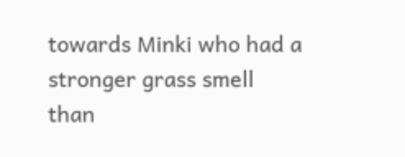towards Minki who had a stronger grass smell than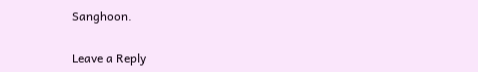Sanghoon.

Leave a Reply